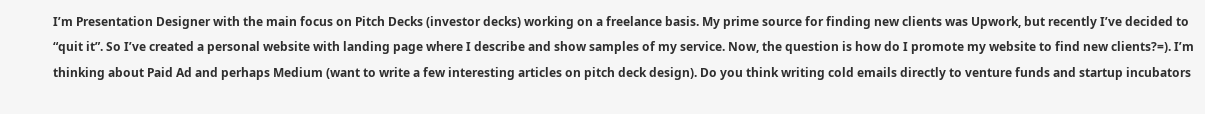I’m Presentation Designer with the main focus on Pitch Decks (investor decks) working on a freelance basis. My prime source for finding new clients was Upwork, but recently I’ve decided to “quit it”. So I’ve created a personal website with landing page where I describe and show samples of my service. Now, the question is how do I promote my website to find new clients?=). I’m thinking about Paid Ad and perhaps Medium (want to write a few interesting articles on pitch deck design). Do you think writing cold emails directly to venture funds and startup incubators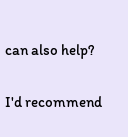can also help?

I'd recommend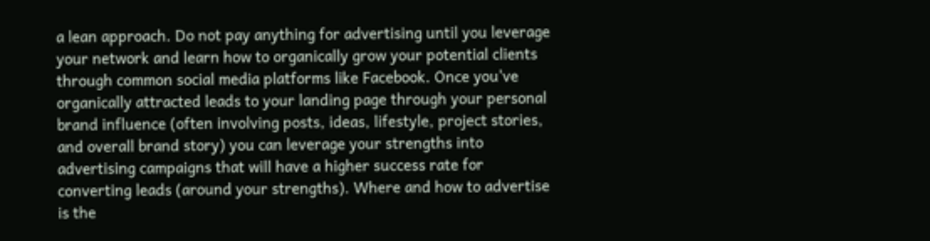a lean approach. Do not pay anything for advertising until you leverage your network and learn how to organically grow your potential clients through common social media platforms like Facebook. Once you've organically attracted leads to your landing page through your personal brand influence (often involving posts, ideas, lifestyle, project stories, and overall brand story) you can leverage your strengths into advertising campaigns that will have a higher success rate for converting leads (around your strengths). Where and how to advertise is the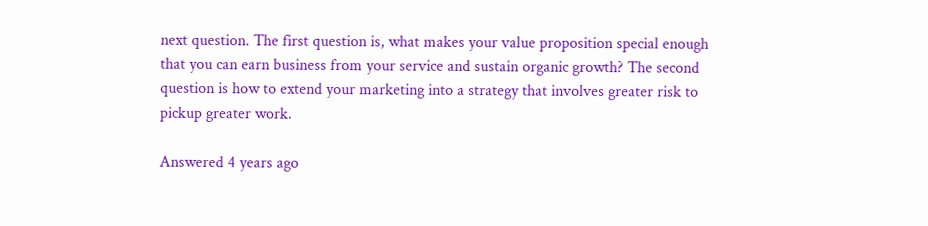next question. The first question is, what makes your value proposition special enough that you can earn business from your service and sustain organic growth? The second question is how to extend your marketing into a strategy that involves greater risk to pickup greater work.

Answered 4 years ago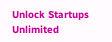Unlock Startups Unlimited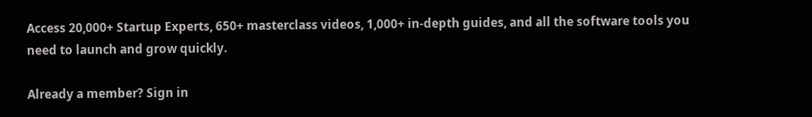Access 20,000+ Startup Experts, 650+ masterclass videos, 1,000+ in-depth guides, and all the software tools you need to launch and grow quickly.

Already a member? Sign in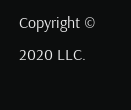Copyright © 2020 LLC.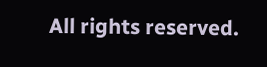All rights reserved.